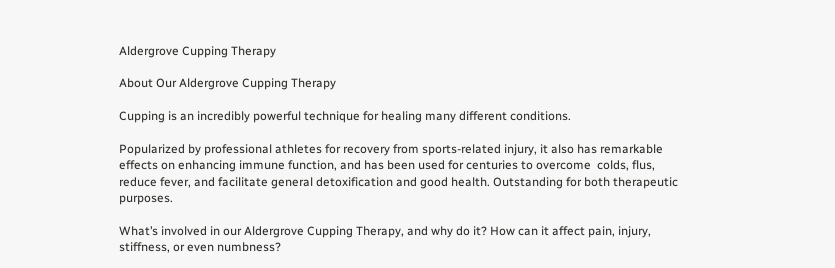Aldergrove Cupping Therapy

About Our Aldergrove Cupping Therapy

Cupping is an incredibly powerful technique for healing many different conditions.

Popularized by professional athletes for recovery from sports-related injury, it also has remarkable effects on enhancing immune function, and has been used for centuries to overcome  colds, flus, reduce fever, and facilitate general detoxification and good health. Outstanding for both therapeutic purposes.

What’s involved in our Aldergrove Cupping Therapy, and why do it? How can it affect pain, injury, stiffness, or even numbness?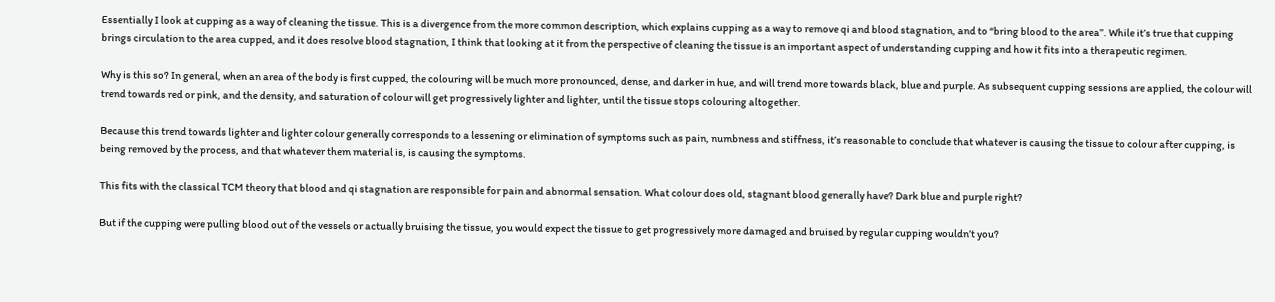Essentially I look at cupping as a way of cleaning the tissue. This is a divergence from the more common description, which explains cupping as a way to remove qi and blood stagnation, and to “bring blood to the area”. While it’s true that cupping brings circulation to the area cupped, and it does resolve blood stagnation, I think that looking at it from the perspective of cleaning the tissue is an important aspect of understanding cupping and how it fits into a therapeutic regimen.

Why is this so? In general, when an area of the body is first cupped, the colouring will be much more pronounced, dense, and darker in hue, and will trend more towards black, blue and purple. As subsequent cupping sessions are applied, the colour will trend towards red or pink, and the density, and saturation of colour will get progressively lighter and lighter, until the tissue stops colouring altogether.

Because this trend towards lighter and lighter colour generally corresponds to a lessening or elimination of symptoms such as pain, numbness and stiffness, it’s reasonable to conclude that whatever is causing the tissue to colour after cupping, is being removed by the process, and that whatever them material is, is causing the symptoms.

This fits with the classical TCM theory that blood and qi stagnation are responsible for pain and abnormal sensation. What colour does old, stagnant blood generally have? Dark blue and purple right?

But if the cupping were pulling blood out of the vessels or actually bruising the tissue, you would expect the tissue to get progressively more damaged and bruised by regular cupping wouldn’t you?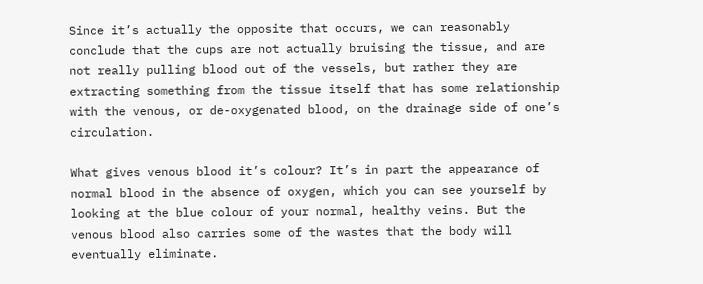Since it’s actually the opposite that occurs, we can reasonably conclude that the cups are not actually bruising the tissue, and are not really pulling blood out of the vessels, but rather they are extracting something from the tissue itself that has some relationship with the venous, or de-oxygenated blood, on the drainage side of one’s circulation.

What gives venous blood it’s colour? It’s in part the appearance of normal blood in the absence of oxygen, which you can see yourself by looking at the blue colour of your normal, healthy veins. But the venous blood also carries some of the wastes that the body will eventually eliminate.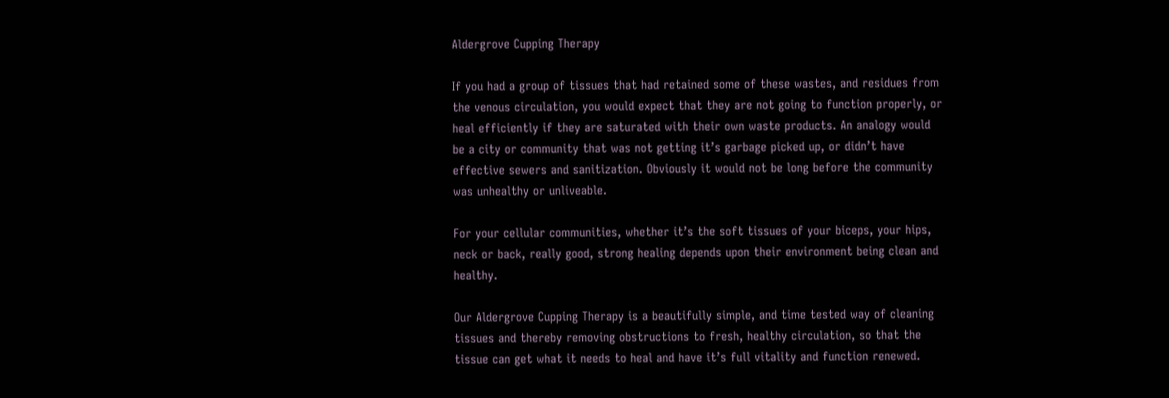Aldergrove Cupping Therapy

If you had a group of tissues that had retained some of these wastes, and residues from the venous circulation, you would expect that they are not going to function properly, or heal efficiently if they are saturated with their own waste products. An analogy would be a city or community that was not getting it’s garbage picked up, or didn’t have effective sewers and sanitization. Obviously it would not be long before the community was unhealthy or unliveable.

For your cellular communities, whether it’s the soft tissues of your biceps, your hips, neck or back, really good, strong healing depends upon their environment being clean and healthy.

Our Aldergrove Cupping Therapy is a beautifully simple, and time tested way of cleaning tissues and thereby removing obstructions to fresh, healthy circulation, so that the tissue can get what it needs to heal and have it’s full vitality and function renewed.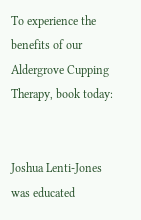To experience the benefits of our Aldergrove Cupping Therapy, book today:


Joshua Lenti-Jones was educated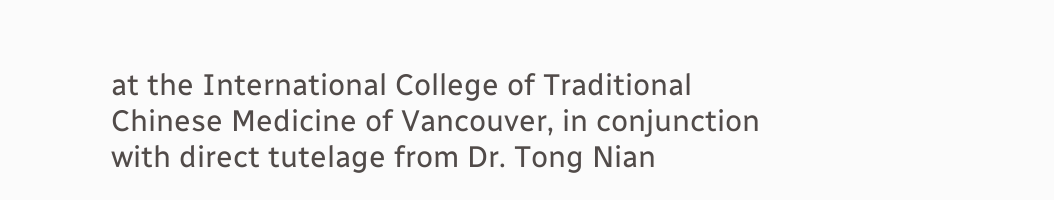at the International College of Traditional Chinese Medicine of Vancouver, in conjunction with direct tutelage from Dr. Tong Nian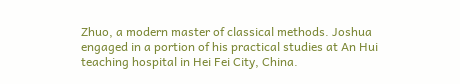Zhuo, a modern master of classical methods. Joshua engaged in a portion of his practical studies at An Hui teaching hospital in Hei Fei City, China.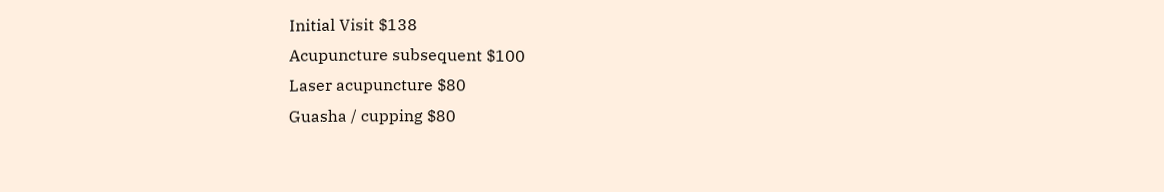Initial Visit $138
Acupuncture subsequent $100
Laser acupuncture $80
Guasha / cupping $80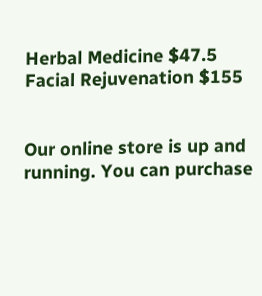Herbal Medicine $47.5
Facial Rejuvenation $155


Our online store is up and running. You can purchase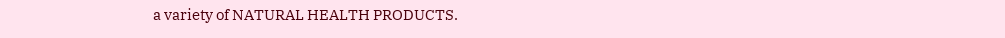a variety of NATURAL HEALTH PRODUCTS.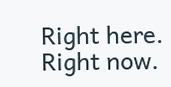Right here. Right now.